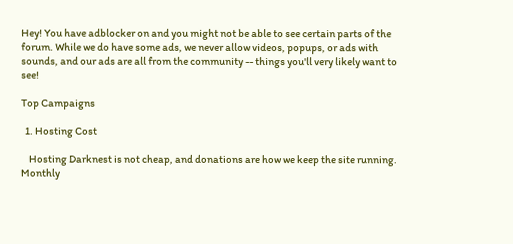Hey! You have adblocker on and you might not be able to see certain parts of the forum. While we do have some ads, we never allow videos, popups, or ads with sounds, and our ads are all from the community -- things you'll very likely want to see!

Top Campaigns

  1. Hosting Cost

    Hosting Darknest is not cheap, and donations are how we keep the site running. Monthly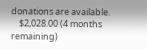donations are available.
    $2,028.00 (4 months remaining)